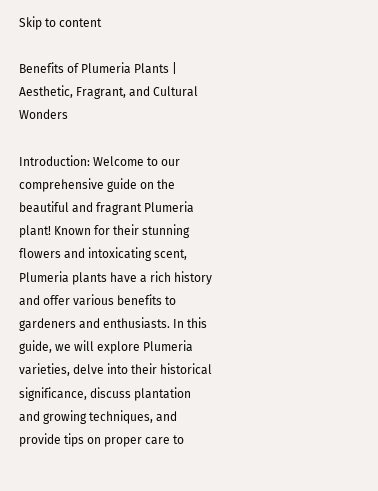Skip to content

Benefits of Plumeria Plants | Aesthetic, Fragrant, and Cultural Wonders

Introduction: Welcome to our comprehensive guide on the beautiful and fragrant Plumeria plant! Known for their stunning flowers and intoxicating scent, Plumeria plants have a rich history and offer various benefits to gardeners and enthusiasts. In this guide, we will explore Plumeria varieties, delve into their historical significance, discuss plantation and growing techniques, and provide tips on proper care to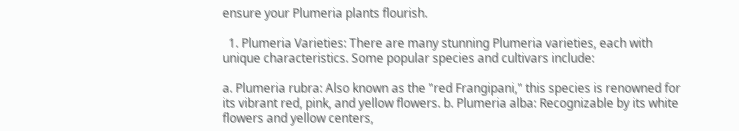ensure your Plumeria plants flourish.

  1. Plumeria Varieties: There are many stunning Plumeria varieties, each with unique characteristics. Some popular species and cultivars include:

a. Plumeria rubra: Also known as the "red Frangipani," this species is renowned for its vibrant red, pink, and yellow flowers. b. Plumeria alba: Recognizable by its white flowers and yellow centers,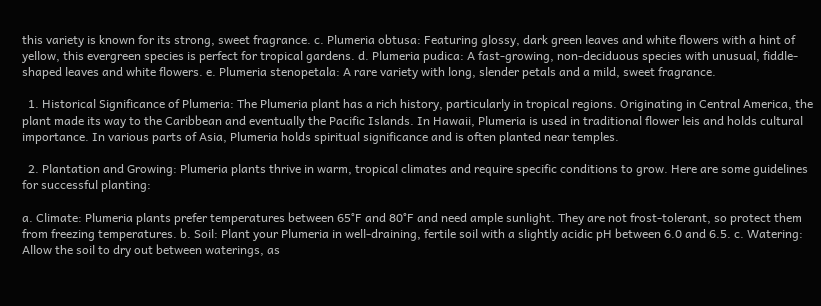this variety is known for its strong, sweet fragrance. c. Plumeria obtusa: Featuring glossy, dark green leaves and white flowers with a hint of yellow, this evergreen species is perfect for tropical gardens. d. Plumeria pudica: A fast-growing, non-deciduous species with unusual, fiddle-shaped leaves and white flowers. e. Plumeria stenopetala: A rare variety with long, slender petals and a mild, sweet fragrance.

  1. Historical Significance of Plumeria: The Plumeria plant has a rich history, particularly in tropical regions. Originating in Central America, the plant made its way to the Caribbean and eventually the Pacific Islands. In Hawaii, Plumeria is used in traditional flower leis and holds cultural importance. In various parts of Asia, Plumeria holds spiritual significance and is often planted near temples.

  2. Plantation and Growing: Plumeria plants thrive in warm, tropical climates and require specific conditions to grow. Here are some guidelines for successful planting:

a. Climate: Plumeria plants prefer temperatures between 65°F and 80°F and need ample sunlight. They are not frost-tolerant, so protect them from freezing temperatures. b. Soil: Plant your Plumeria in well-draining, fertile soil with a slightly acidic pH between 6.0 and 6.5. c. Watering: Allow the soil to dry out between waterings, as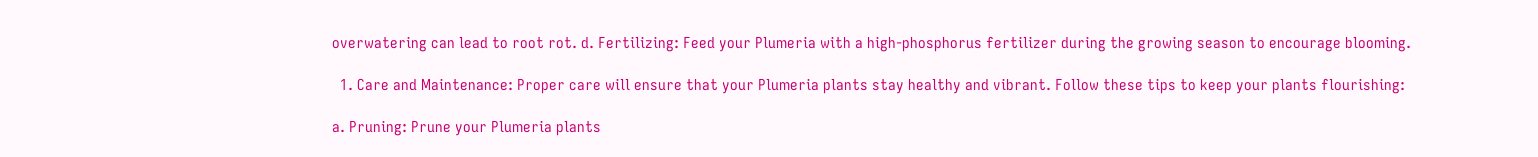overwatering can lead to root rot. d. Fertilizing: Feed your Plumeria with a high-phosphorus fertilizer during the growing season to encourage blooming.

  1. Care and Maintenance: Proper care will ensure that your Plumeria plants stay healthy and vibrant. Follow these tips to keep your plants flourishing:

a. Pruning: Prune your Plumeria plants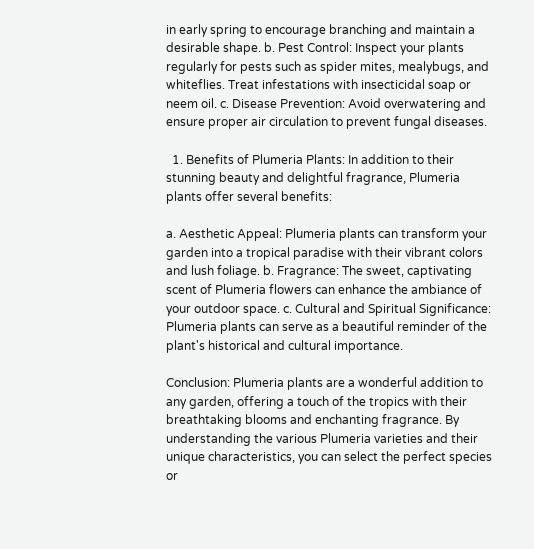in early spring to encourage branching and maintain a desirable shape. b. Pest Control: Inspect your plants regularly for pests such as spider mites, mealybugs, and whiteflies. Treat infestations with insecticidal soap or neem oil. c. Disease Prevention: Avoid overwatering and ensure proper air circulation to prevent fungal diseases.

  1. Benefits of Plumeria Plants: In addition to their stunning beauty and delightful fragrance, Plumeria plants offer several benefits:

a. Aesthetic Appeal: Plumeria plants can transform your garden into a tropical paradise with their vibrant colors and lush foliage. b. Fragrance: The sweet, captivating scent of Plumeria flowers can enhance the ambiance of your outdoor space. c. Cultural and Spiritual Significance: Plumeria plants can serve as a beautiful reminder of the plant's historical and cultural importance.

Conclusion: Plumeria plants are a wonderful addition to any garden, offering a touch of the tropics with their breathtaking blooms and enchanting fragrance. By understanding the various Plumeria varieties and their unique characteristics, you can select the perfect species or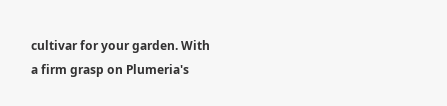cultivar for your garden. With a firm grasp on Plumeria's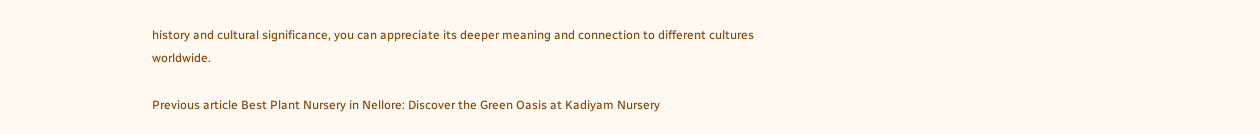history and cultural significance, you can appreciate its deeper meaning and connection to different cultures worldwide.

Previous article Best Plant Nursery in Nellore: Discover the Green Oasis at Kadiyam Nursery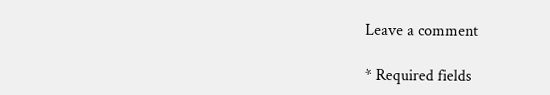Leave a comment

* Required fields